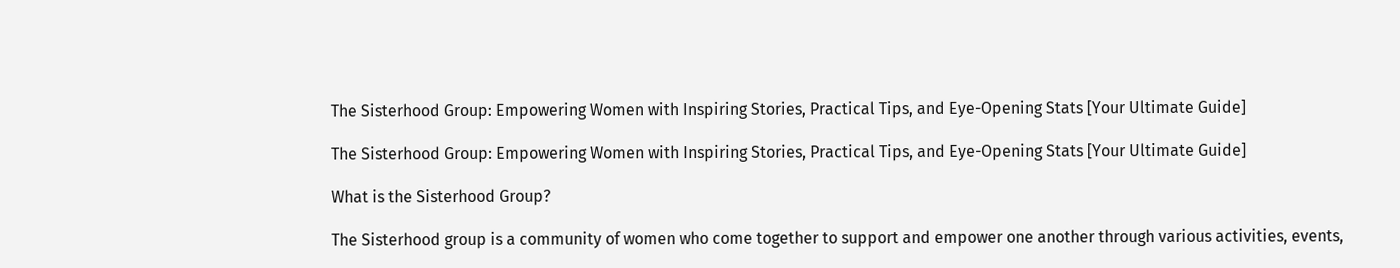The Sisterhood Group: Empowering Women with Inspiring Stories, Practical Tips, and Eye-Opening Stats [Your Ultimate Guide]

The Sisterhood Group: Empowering Women with Inspiring Stories, Practical Tips, and Eye-Opening Stats [Your Ultimate Guide]

What is the Sisterhood Group?

The Sisterhood group is a community of women who come together to support and empower one another through various activities, events,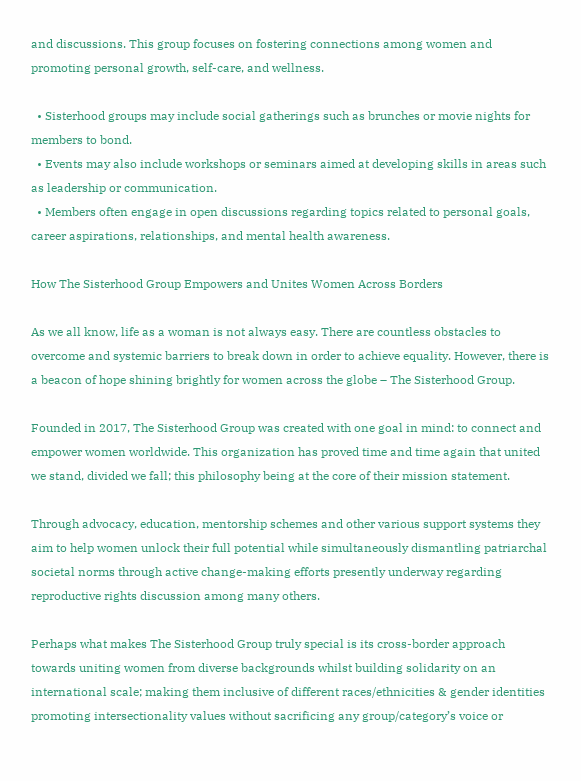and discussions. This group focuses on fostering connections among women and promoting personal growth, self-care, and wellness.

  • Sisterhood groups may include social gatherings such as brunches or movie nights for members to bond.
  • Events may also include workshops or seminars aimed at developing skills in areas such as leadership or communication.
  • Members often engage in open discussions regarding topics related to personal goals, career aspirations, relationships, and mental health awareness.

How The Sisterhood Group Empowers and Unites Women Across Borders

As we all know, life as a woman is not always easy. There are countless obstacles to overcome and systemic barriers to break down in order to achieve equality. However, there is a beacon of hope shining brightly for women across the globe – The Sisterhood Group.

Founded in 2017, The Sisterhood Group was created with one goal in mind: to connect and empower women worldwide. This organization has proved time and time again that united we stand, divided we fall; this philosophy being at the core of their mission statement.

Through advocacy, education, mentorship schemes and other various support systems they aim to help women unlock their full potential while simultaneously dismantling patriarchal societal norms through active change-making efforts presently underway regarding reproductive rights discussion among many others.

Perhaps what makes The Sisterhood Group truly special is its cross-border approach towards uniting women from diverse backgrounds whilst building solidarity on an international scale; making them inclusive of different races/ethnicities & gender identities promoting intersectionality values without sacrificing any group/category’s voice or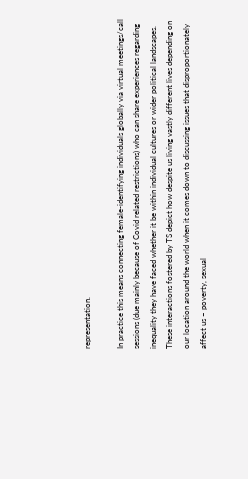representation.

In practice this means connecting female-identifying individuals globally via virtual meetings/call sessions (due mainly because of Covid related restrictions) who can share experiences regarding inequality they have faced whether it be within individual cultures or wider political landscapes. These interactions fostered by TS depict how despite us living vastly different lives depending on our location around the world when it comes down to discussing issues that disproportionately affect us – poverty, sexual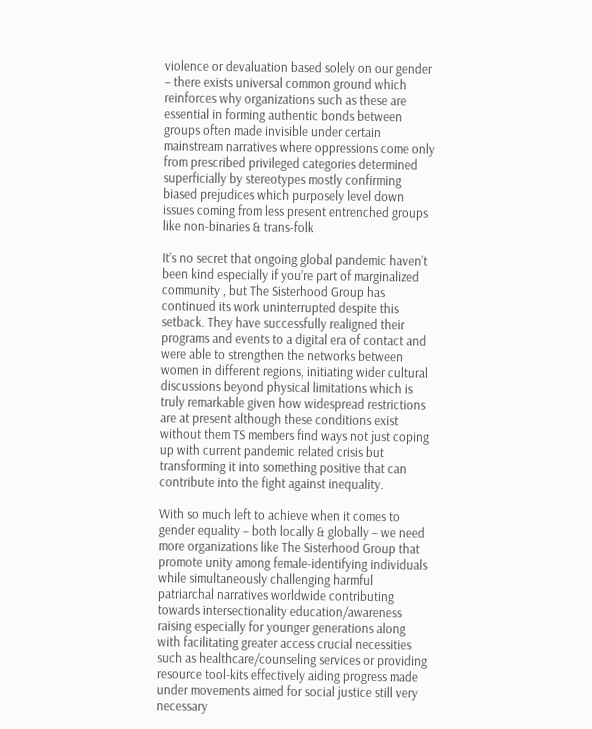violence or devaluation based solely on our gender – there exists universal common ground which reinforces why organizations such as these are essential in forming authentic bonds between groups often made invisible under certain mainstream narratives where oppressions come only from prescribed privileged categories determined superficially by stereotypes mostly confirming biased prejudices which purposely level down issues coming from less present entrenched groups like non-binaries & trans-folk

It’s no secret that ongoing global pandemic haven’t been kind especially if you’re part of marginalized community , but The Sisterhood Group has continued its work uninterrupted despite this setback. They have successfully realigned their programs and events to a digital era of contact and were able to strengthen the networks between women in different regions, initiating wider cultural discussions beyond physical limitations which is truly remarkable given how widespread restrictions are at present although these conditions exist without them TS members find ways not just coping up with current pandemic related crisis but transforming it into something positive that can contribute into the fight against inequality.

With so much left to achieve when it comes to gender equality – both locally & globally – we need more organizations like The Sisterhood Group that promote unity among female-identifying individuals while simultaneously challenging harmful patriarchal narratives worldwide contributing towards intersectionality education/awareness raising especially for younger generations along with facilitating greater access crucial necessities such as healthcare/counseling services or providing resource tool-kits effectively aiding progress made under movements aimed for social justice still very necessary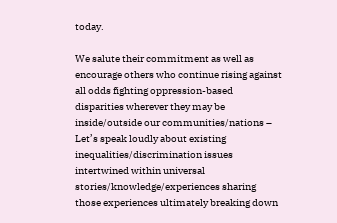today.

We salute their commitment as well as encourage others who continue rising against all odds fighting oppression-based disparities wherever they may be inside/outside our communities/nations – Let’s speak loudly about existing inequalities/discrimination issues intertwined within universal stories/knowledge/experiences sharing those experiences ultimately breaking down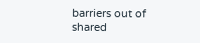barriers out of shared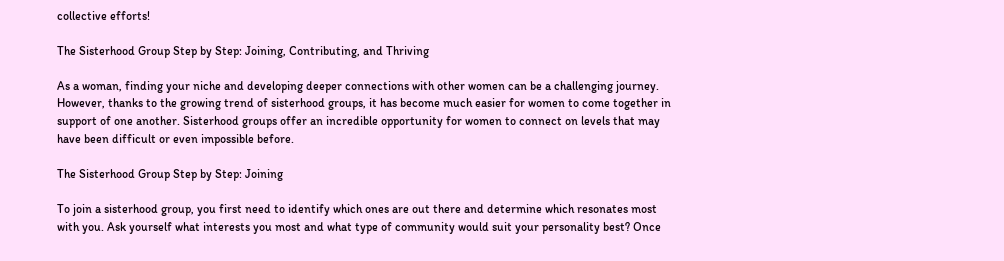collective efforts!

The Sisterhood Group Step by Step: Joining, Contributing, and Thriving

As a woman, finding your niche and developing deeper connections with other women can be a challenging journey. However, thanks to the growing trend of sisterhood groups, it has become much easier for women to come together in support of one another. Sisterhood groups offer an incredible opportunity for women to connect on levels that may have been difficult or even impossible before.

The Sisterhood Group Step by Step: Joining

To join a sisterhood group, you first need to identify which ones are out there and determine which resonates most with you. Ask yourself what interests you most and what type of community would suit your personality best? Once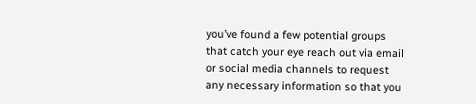you’ve found a few potential groups that catch your eye reach out via email or social media channels to request any necessary information so that you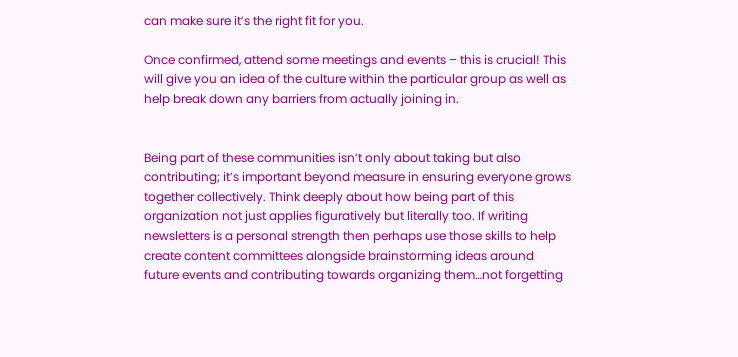can make sure it’s the right fit for you.

Once confirmed, attend some meetings and events – this is crucial! This will give you an idea of the culture within the particular group as well as help break down any barriers from actually joining in.


Being part of these communities isn’t only about taking but also contributing; it’s important beyond measure in ensuring everyone grows together collectively. Think deeply about how being part of this organization not just applies figuratively but literally too. If writing newsletters is a personal strength then perhaps use those skills to help create content committees alongside brainstorming ideas around future events and contributing towards organizing them…not forgetting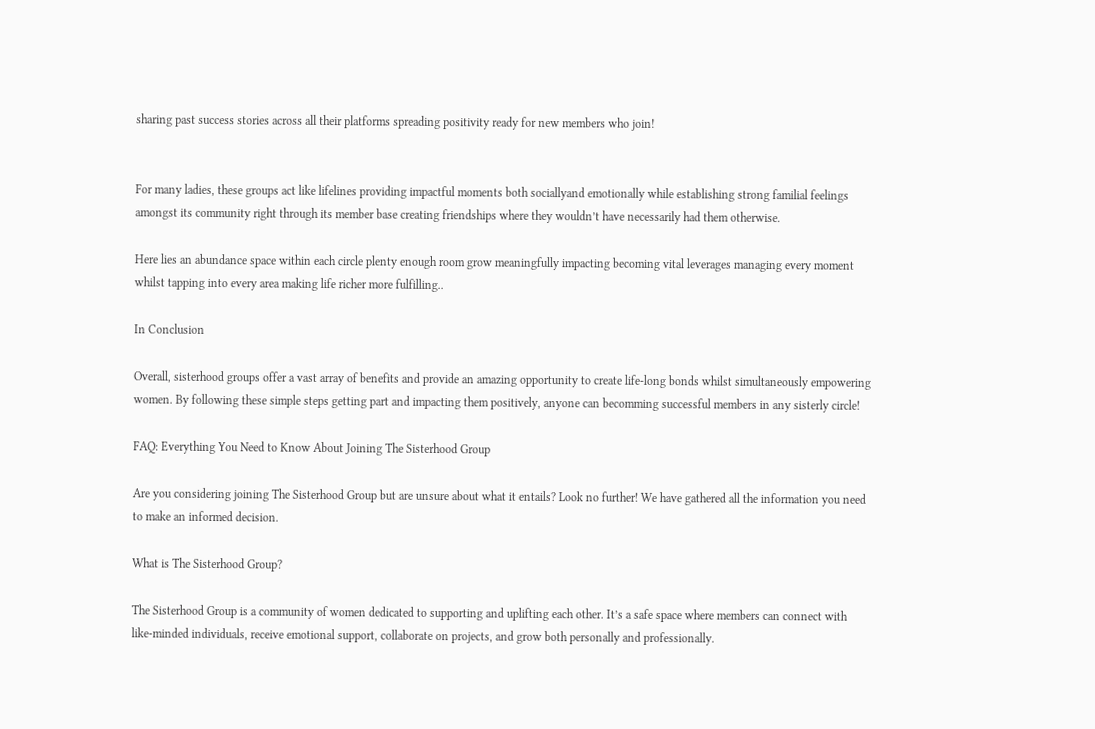sharing past success stories across all their platforms spreading positivity ready for new members who join!


For many ladies, these groups act like lifelines providing impactful moments both sociallyand emotionally while establishing strong familial feelings amongst its community right through its member base creating friendships where they wouldn’t have necessarily had them otherwise.

Here lies an abundance space within each circle plenty enough room grow meaningfully impacting becoming vital leverages managing every moment whilst tapping into every area making life richer more fulfilling..

In Conclusion

Overall, sisterhood groups offer a vast array of benefits and provide an amazing opportunity to create life-long bonds whilst simultaneously empowering women. By following these simple steps getting part and impacting them positively, anyone can becomming successful members in any sisterly circle!

FAQ: Everything You Need to Know About Joining The Sisterhood Group

Are you considering joining The Sisterhood Group but are unsure about what it entails? Look no further! We have gathered all the information you need to make an informed decision.

What is The Sisterhood Group?

The Sisterhood Group is a community of women dedicated to supporting and uplifting each other. It’s a safe space where members can connect with like-minded individuals, receive emotional support, collaborate on projects, and grow both personally and professionally.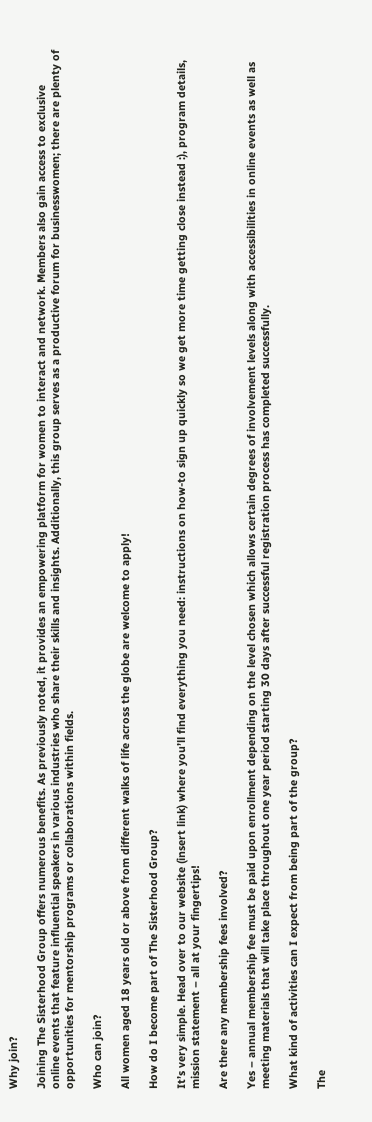Why join?

Joining The Sisterhood Group offers numerous benefits. As previously noted, it provides an empowering platform for women to interact and network. Members also gain access to exclusive online events that feature influential speakers in various industries who share their skills and insights. Additionally, this group serves as a productive forum for businesswomen; there are plenty of opportunities for mentorship programs or collaborations within fields.

Who can join?

All women aged 18 years old or above from different walks of life across the globe are welcome to apply!

How do I become part of The Sisterhood Group?

It’s very simple. Head over to our website (insert link) where you’ll find everything you need: instructions on how-to sign up quickly so we get more time getting close instead :), program details, mission statement – all at your fingertips!

Are there any membership fees involved?

Yes – annual membership fee must be paid upon enrollment depending on the level chosen which allows certain degrees of involvement levels along with accessibilities in online events as well as meeting materials that will take place throughout one year period starting 30 days after successful registration process has completed successfully.

What kind of activities can I expect from being part of the group?

The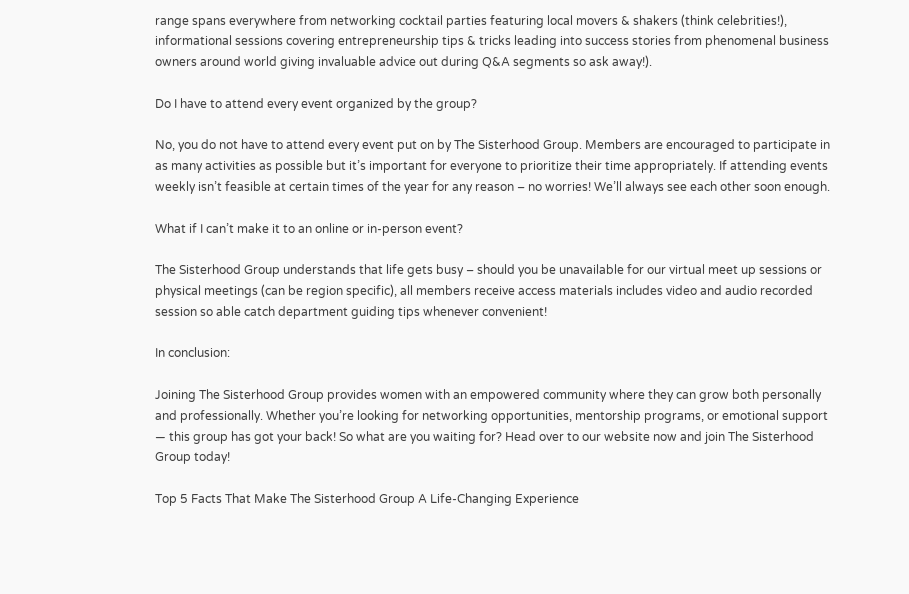range spans everywhere from networking cocktail parties featuring local movers & shakers (think celebrities!), informational sessions covering entrepreneurship tips & tricks leading into success stories from phenomenal business owners around world giving invaluable advice out during Q&A segments so ask away!).

Do I have to attend every event organized by the group?

No, you do not have to attend every event put on by The Sisterhood Group. Members are encouraged to participate in as many activities as possible but it’s important for everyone to prioritize their time appropriately. If attending events weekly isn’t feasible at certain times of the year for any reason – no worries! We’ll always see each other soon enough.

What if I can’t make it to an online or in-person event?

The Sisterhood Group understands that life gets busy – should you be unavailable for our virtual meet up sessions or physical meetings (can be region specific), all members receive access materials includes video and audio recorded session so able catch department guiding tips whenever convenient!

In conclusion:

Joining The Sisterhood Group provides women with an empowered community where they can grow both personally and professionally. Whether you’re looking for networking opportunities, mentorship programs, or emotional support — this group has got your back! So what are you waiting for? Head over to our website now and join The Sisterhood Group today!

Top 5 Facts That Make The Sisterhood Group A Life-Changing Experience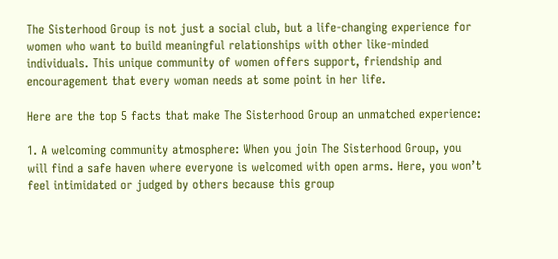The Sisterhood Group is not just a social club, but a life-changing experience for women who want to build meaningful relationships with other like-minded individuals. This unique community of women offers support, friendship and encouragement that every woman needs at some point in her life.

Here are the top 5 facts that make The Sisterhood Group an unmatched experience:

1. A welcoming community atmosphere: When you join The Sisterhood Group, you will find a safe haven where everyone is welcomed with open arms. Here, you won’t feel intimidated or judged by others because this group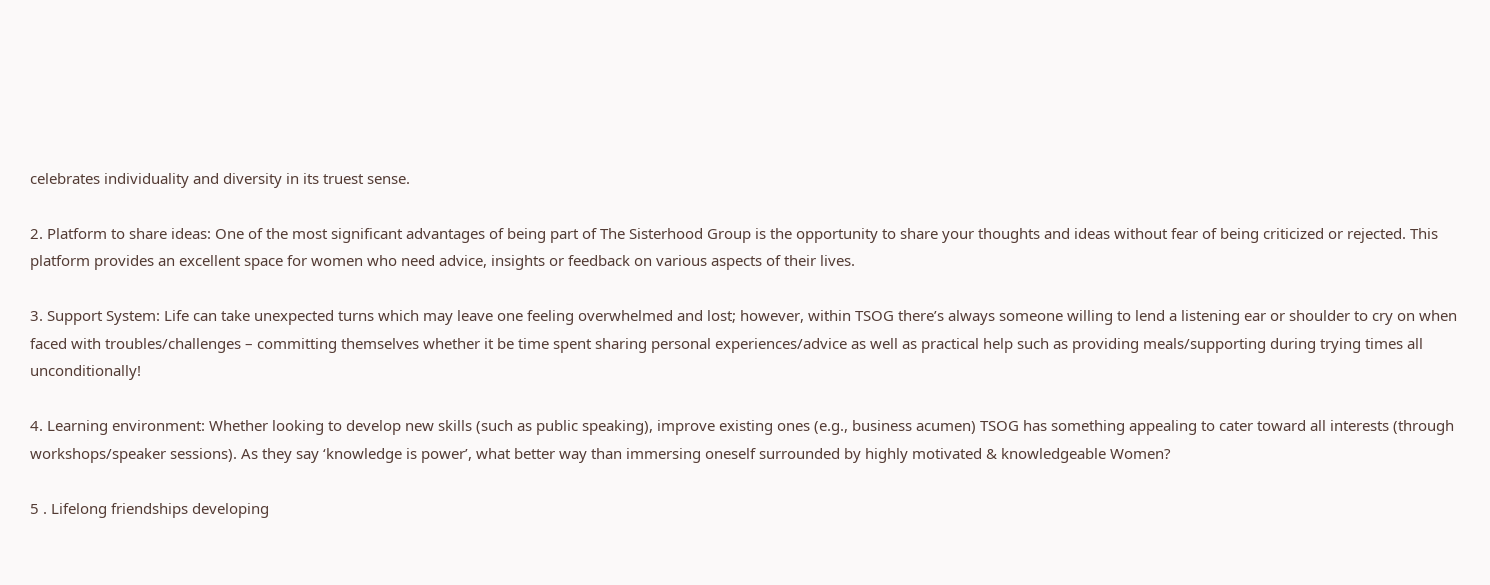celebrates individuality and diversity in its truest sense.

2. Platform to share ideas: One of the most significant advantages of being part of The Sisterhood Group is the opportunity to share your thoughts and ideas without fear of being criticized or rejected. This platform provides an excellent space for women who need advice, insights or feedback on various aspects of their lives.

3. Support System: Life can take unexpected turns which may leave one feeling overwhelmed and lost; however, within TSOG there’s always someone willing to lend a listening ear or shoulder to cry on when faced with troubles/challenges – committing themselves whether it be time spent sharing personal experiences/advice as well as practical help such as providing meals/supporting during trying times all unconditionally!

4. Learning environment: Whether looking to develop new skills (such as public speaking), improve existing ones (e.g., business acumen) TSOG has something appealing to cater toward all interests (through workshops/speaker sessions). As they say ‘knowledge is power’, what better way than immersing oneself surrounded by highly motivated & knowledgeable Women?

5 . Lifelong friendships developing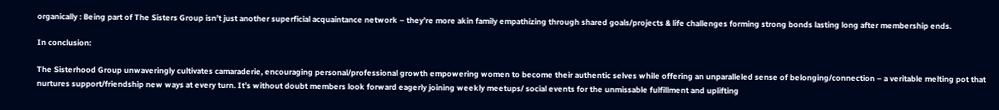organically : Being part of The Sisters Group isn’t just another superficial acquaintance network – they’re more akin family empathizing through shared goals/projects & life challenges forming strong bonds lasting long after membership ends.

In conclusion:

The Sisterhood Group unwaveringly cultivates camaraderie, encouraging personal/professional growth empowering women to become their authentic selves while offering an unparalleled sense of belonging/connection – a veritable melting pot that nurtures support/friendship new ways at every turn. It’s without doubt members look forward eagerly joining weekly meetups/ social events for the unmissable fulfillment and uplifting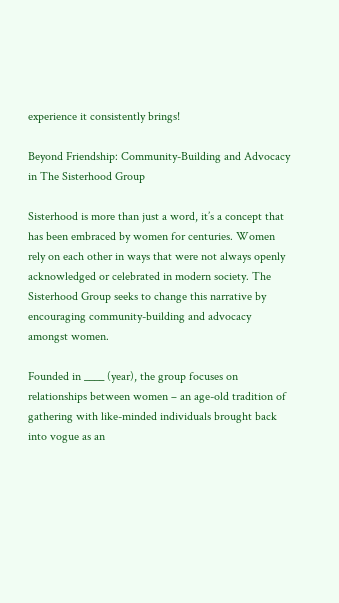experience it consistently brings!

Beyond Friendship: Community-Building and Advocacy in The Sisterhood Group

Sisterhood is more than just a word, it’s a concept that has been embraced by women for centuries. Women rely on each other in ways that were not always openly acknowledged or celebrated in modern society. The Sisterhood Group seeks to change this narrative by encouraging community-building and advocacy amongst women.

Founded in ____ (year), the group focuses on relationships between women – an age-old tradition of gathering with like-minded individuals brought back into vogue as an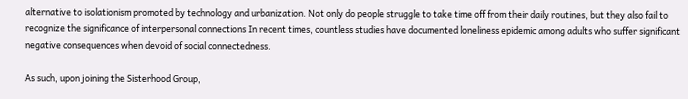alternative to isolationism promoted by technology and urbanization. Not only do people struggle to take time off from their daily routines, but they also fail to recognize the significance of interpersonal connections In recent times, countless studies have documented loneliness epidemic among adults who suffer significant negative consequences when devoid of social connectedness.

As such, upon joining the Sisterhood Group,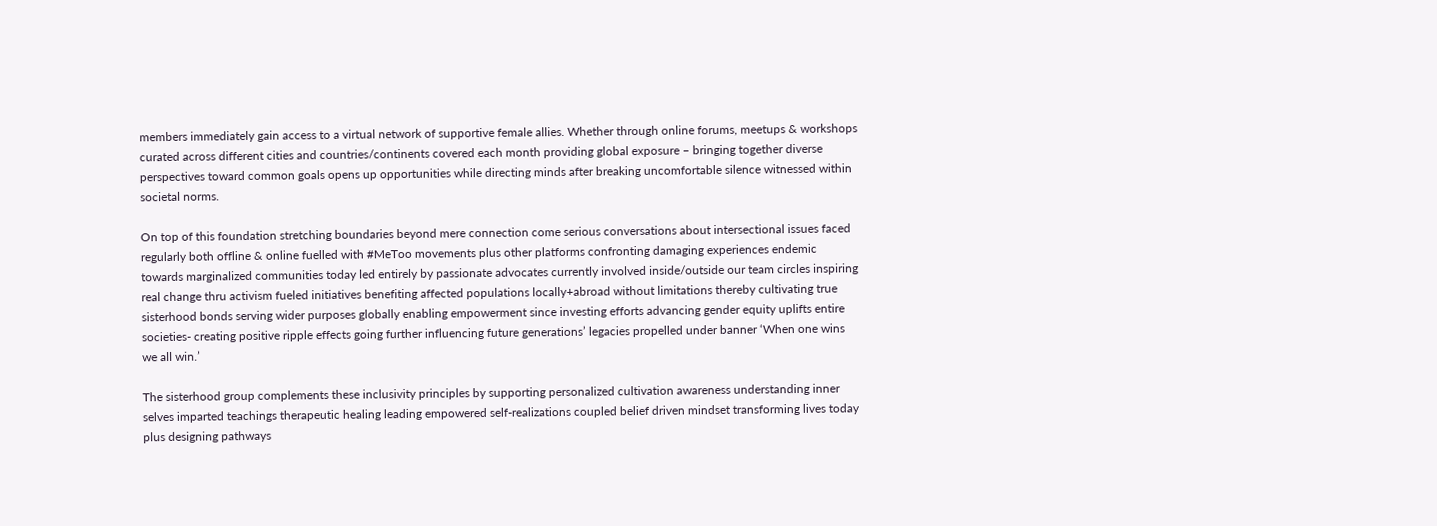members immediately gain access to a virtual network of supportive female allies. Whether through online forums, meetups & workshops curated across different cities and countries/continents covered each month providing global exposure – bringing together diverse perspectives toward common goals opens up opportunities while directing minds after breaking uncomfortable silence witnessed within societal norms.

On top of this foundation stretching boundaries beyond mere connection come serious conversations about intersectional issues faced regularly both offline & online fuelled with #MeToo movements plus other platforms confronting damaging experiences endemic towards marginalized communities today led entirely by passionate advocates currently involved inside/outside our team circles inspiring real change thru activism fueled initiatives benefiting affected populations locally+abroad without limitations thereby cultivating true sisterhood bonds serving wider purposes globally enabling empowerment since investing efforts advancing gender equity uplifts entire societies- creating positive ripple effects going further influencing future generations’ legacies propelled under banner ‘When one wins we all win.’

The sisterhood group complements these inclusivity principles by supporting personalized cultivation awareness understanding inner selves imparted teachings therapeutic healing leading empowered self-realizations coupled belief driven mindset transforming lives today plus designing pathways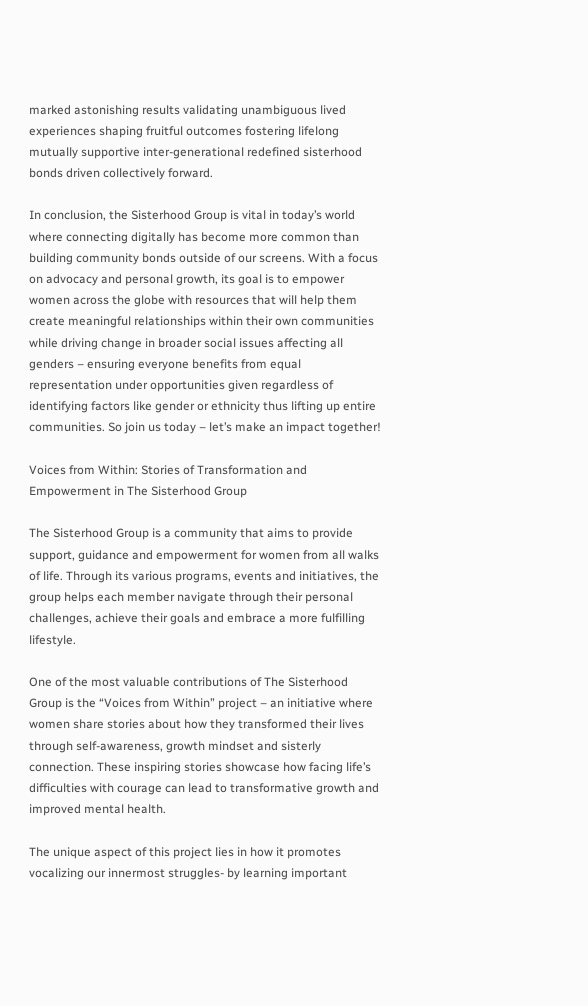marked astonishing results validating unambiguous lived experiences shaping fruitful outcomes fostering lifelong mutually supportive inter-generational redefined sisterhood bonds driven collectively forward.

In conclusion, the Sisterhood Group is vital in today’s world where connecting digitally has become more common than building community bonds outside of our screens. With a focus on advocacy and personal growth, its goal is to empower women across the globe with resources that will help them create meaningful relationships within their own communities while driving change in broader social issues affecting all genders – ensuring everyone benefits from equal representation under opportunities given regardless of identifying factors like gender or ethnicity thus lifting up entire communities. So join us today – let’s make an impact together!

Voices from Within: Stories of Transformation and Empowerment in The Sisterhood Group

The Sisterhood Group is a community that aims to provide support, guidance and empowerment for women from all walks of life. Through its various programs, events and initiatives, the group helps each member navigate through their personal challenges, achieve their goals and embrace a more fulfilling lifestyle.

One of the most valuable contributions of The Sisterhood Group is the “Voices from Within” project – an initiative where women share stories about how they transformed their lives through self-awareness, growth mindset and sisterly connection. These inspiring stories showcase how facing life’s difficulties with courage can lead to transformative growth and improved mental health.

The unique aspect of this project lies in how it promotes vocalizing our innermost struggles- by learning important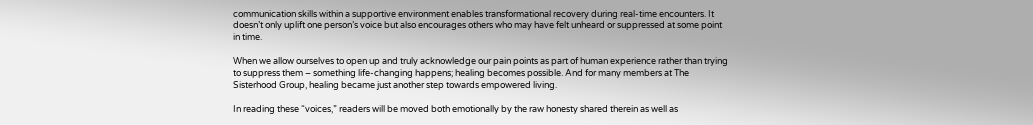communication skills within a supportive environment enables transformational recovery during real-time encounters. It doesn’t only uplift one person’s voice but also encourages others who may have felt unheard or suppressed at some point in time.

When we allow ourselves to open up and truly acknowledge our pain points as part of human experience rather than trying to suppress them – something life-changing happens; healing becomes possible. And for many members at The Sisterhood Group, healing became just another step towards empowered living.

In reading these “voices,” readers will be moved both emotionally by the raw honesty shared therein as well as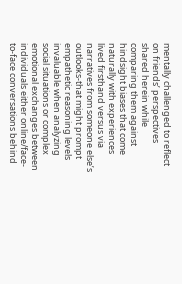mentally challenged to reflect on friends’ perspectives shared herein while comparing them against hindsight biases that come naturally with experiences lived firsthand versus via narratives from someone else’s outlooks-that might prompt empathetic reasoning levels invaluable when analyzing social situations or complex emotional exchanges between individuals either online/face-to-face conversations behind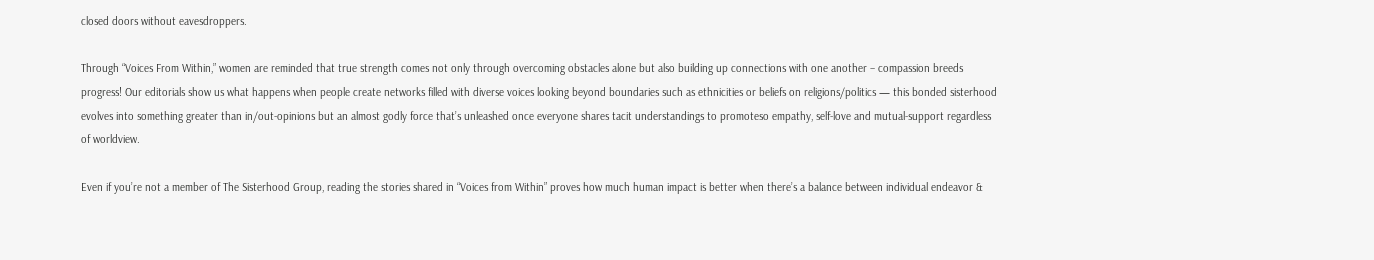closed doors without eavesdroppers.

Through “Voices From Within,” women are reminded that true strength comes not only through overcoming obstacles alone but also building up connections with one another – compassion breeds progress! Our editorials show us what happens when people create networks filled with diverse voices looking beyond boundaries such as ethnicities or beliefs on religions/politics — this bonded sisterhood evolves into something greater than in/out-opinions but an almost godly force that’s unleashed once everyone shares tacit understandings to promoteso empathy, self-love and mutual-support regardless of worldview.

Even if you’re not a member of The Sisterhood Group, reading the stories shared in “Voices from Within” proves how much human impact is better when there’s a balance between individual endeavor &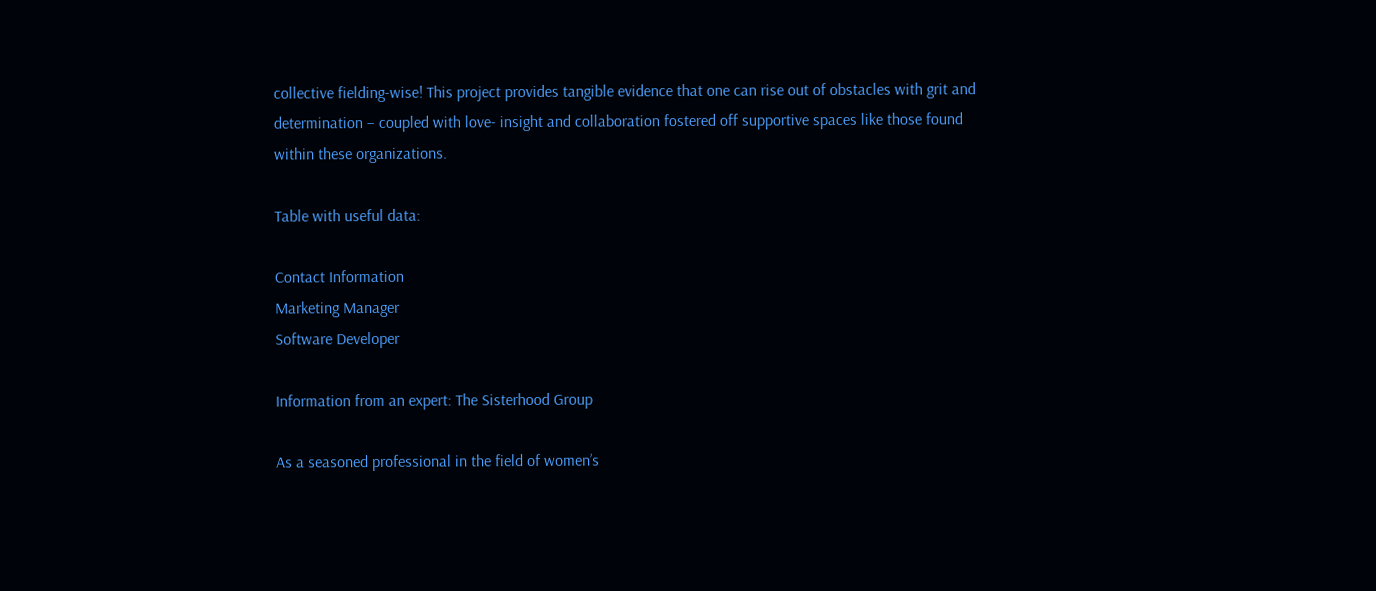collective fielding-wise! This project provides tangible evidence that one can rise out of obstacles with grit and determination – coupled with love- insight and collaboration fostered off supportive spaces like those found within these organizations.

Table with useful data:

Contact Information
Marketing Manager
Software Developer

Information from an expert: The Sisterhood Group

As a seasoned professional in the field of women’s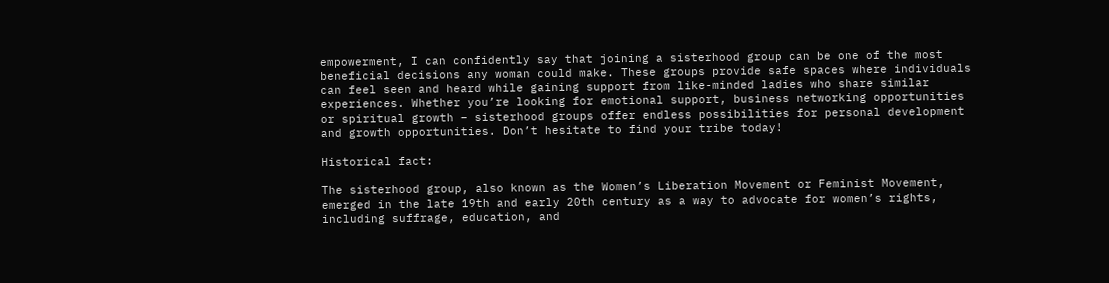empowerment, I can confidently say that joining a sisterhood group can be one of the most beneficial decisions any woman could make. These groups provide safe spaces where individuals can feel seen and heard while gaining support from like-minded ladies who share similar experiences. Whether you’re looking for emotional support, business networking opportunities or spiritual growth – sisterhood groups offer endless possibilities for personal development and growth opportunities. Don’t hesitate to find your tribe today!

Historical fact:

The sisterhood group, also known as the Women’s Liberation Movement or Feminist Movement, emerged in the late 19th and early 20th century as a way to advocate for women’s rights, including suffrage, education, and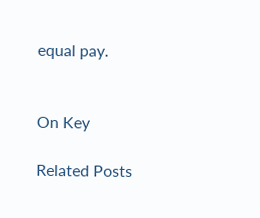equal pay.


On Key

Related Posts